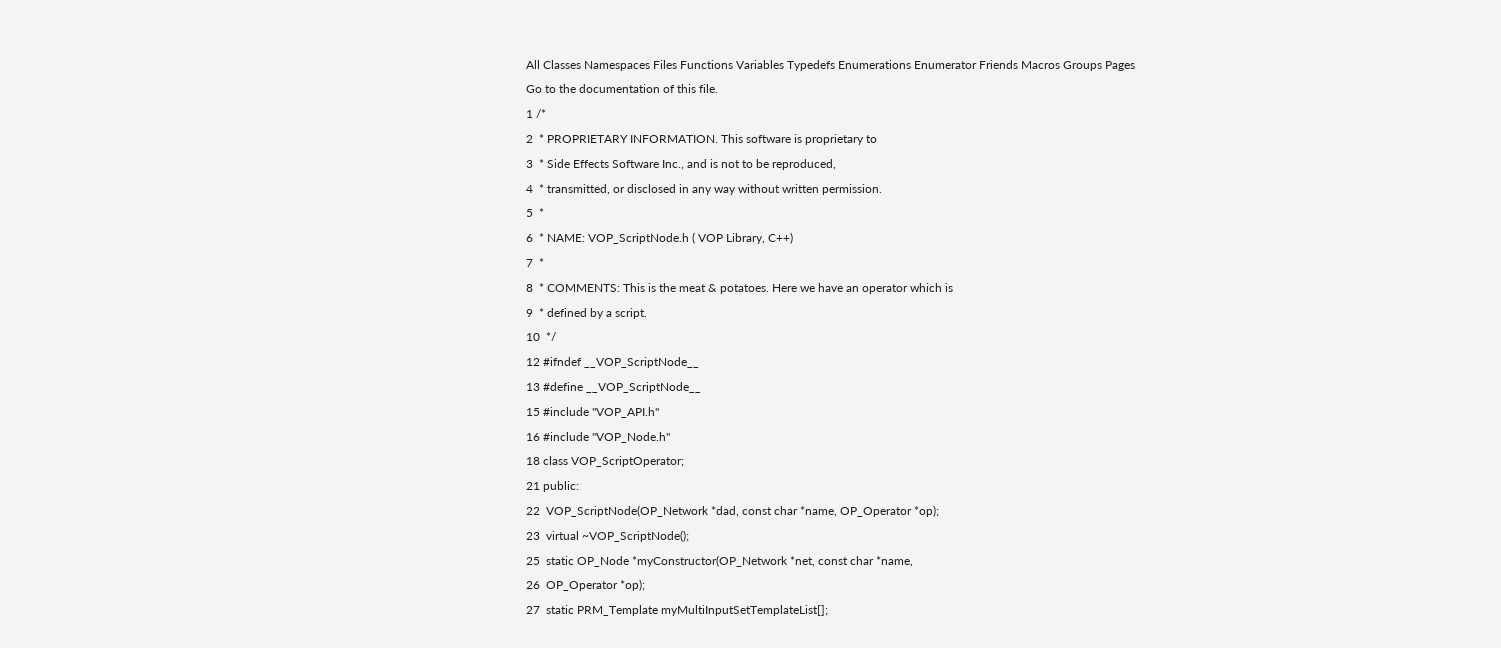All Classes Namespaces Files Functions Variables Typedefs Enumerations Enumerator Friends Macros Groups Pages
Go to the documentation of this file.
1 /*
2  * PROPRIETARY INFORMATION. This software is proprietary to
3  * Side Effects Software Inc., and is not to be reproduced,
4  * transmitted, or disclosed in any way without written permission.
5  *
6  * NAME: VOP_ScriptNode.h ( VOP Library, C++)
7  *
8  * COMMENTS: This is the meat & potatoes. Here we have an operator which is
9  * defined by a script.
10  */
12 #ifndef __VOP_ScriptNode__
13 #define __VOP_ScriptNode__
15 #include "VOP_API.h"
16 #include "VOP_Node.h"
18 class VOP_ScriptOperator;
21 public:
22  VOP_ScriptNode(OP_Network *dad, const char *name, OP_Operator *op);
23  virtual ~VOP_ScriptNode();
25  static OP_Node *myConstructor(OP_Network *net, const char *name,
26  OP_Operator *op);
27  static PRM_Template myMultiInputSetTemplateList[];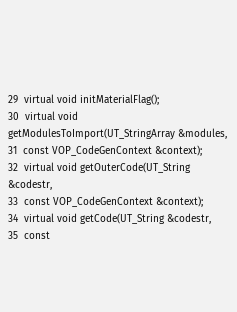29  virtual void initMaterialFlag();
30  virtual void getModulesToImport(UT_StringArray &modules,
31  const VOP_CodeGenContext &context);
32  virtual void getOuterCode(UT_String &codestr,
33  const VOP_CodeGenContext &context);
34  virtual void getCode(UT_String &codestr,
35  const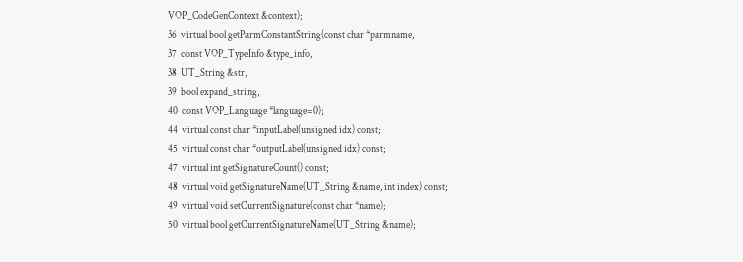VOP_CodeGenContext &context);
36  virtual bool getParmConstantString(const char *parmname,
37  const VOP_TypeInfo &type_info,
38  UT_String &str,
39  bool expand_string,
40  const VOP_Language *language=0);
44  virtual const char *inputLabel(unsigned idx) const;
45  virtual const char *outputLabel(unsigned idx) const;
47  virtual int getSignatureCount() const;
48  virtual void getSignatureName(UT_String &name, int index) const;
49  virtual void setCurrentSignature(const char *name);
50  virtual bool getCurrentSignatureName(UT_String &name);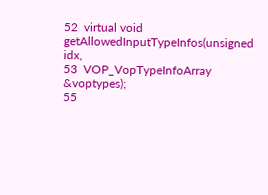52  virtual void getAllowedInputTypeInfos(unsigned idx,
53  VOP_VopTypeInfoArray &voptypes);
55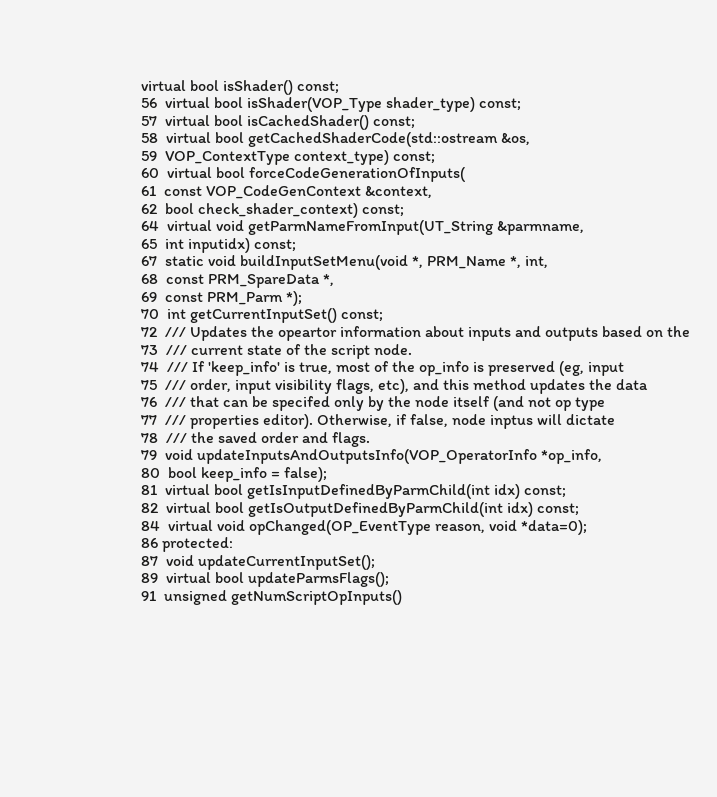virtual bool isShader() const;
56  virtual bool isShader(VOP_Type shader_type) const;
57  virtual bool isCachedShader() const;
58  virtual bool getCachedShaderCode(std::ostream &os,
59  VOP_ContextType context_type) const;
60  virtual bool forceCodeGenerationOfInputs(
61  const VOP_CodeGenContext &context,
62  bool check_shader_context) const;
64  virtual void getParmNameFromInput(UT_String &parmname,
65  int inputidx) const;
67  static void buildInputSetMenu(void *, PRM_Name *, int,
68  const PRM_SpareData *,
69  const PRM_Parm *);
70  int getCurrentInputSet() const;
72  /// Updates the opeartor information about inputs and outputs based on the
73  /// current state of the script node.
74  /// If 'keep_info' is true, most of the op_info is preserved (eg, input
75  /// order, input visibility flags, etc), and this method updates the data
76  /// that can be specifed only by the node itself (and not op type
77  /// properties editor). Otherwise, if false, node inptus will dictate
78  /// the saved order and flags.
79  void updateInputsAndOutputsInfo(VOP_OperatorInfo *op_info,
80  bool keep_info = false);
81  virtual bool getIsInputDefinedByParmChild(int idx) const;
82  virtual bool getIsOutputDefinedByParmChild(int idx) const;
84  virtual void opChanged(OP_EventType reason, void *data=0);
86 protected:
87  void updateCurrentInputSet();
89  virtual bool updateParmsFlags();
91  unsigned getNumScriptOpInputs()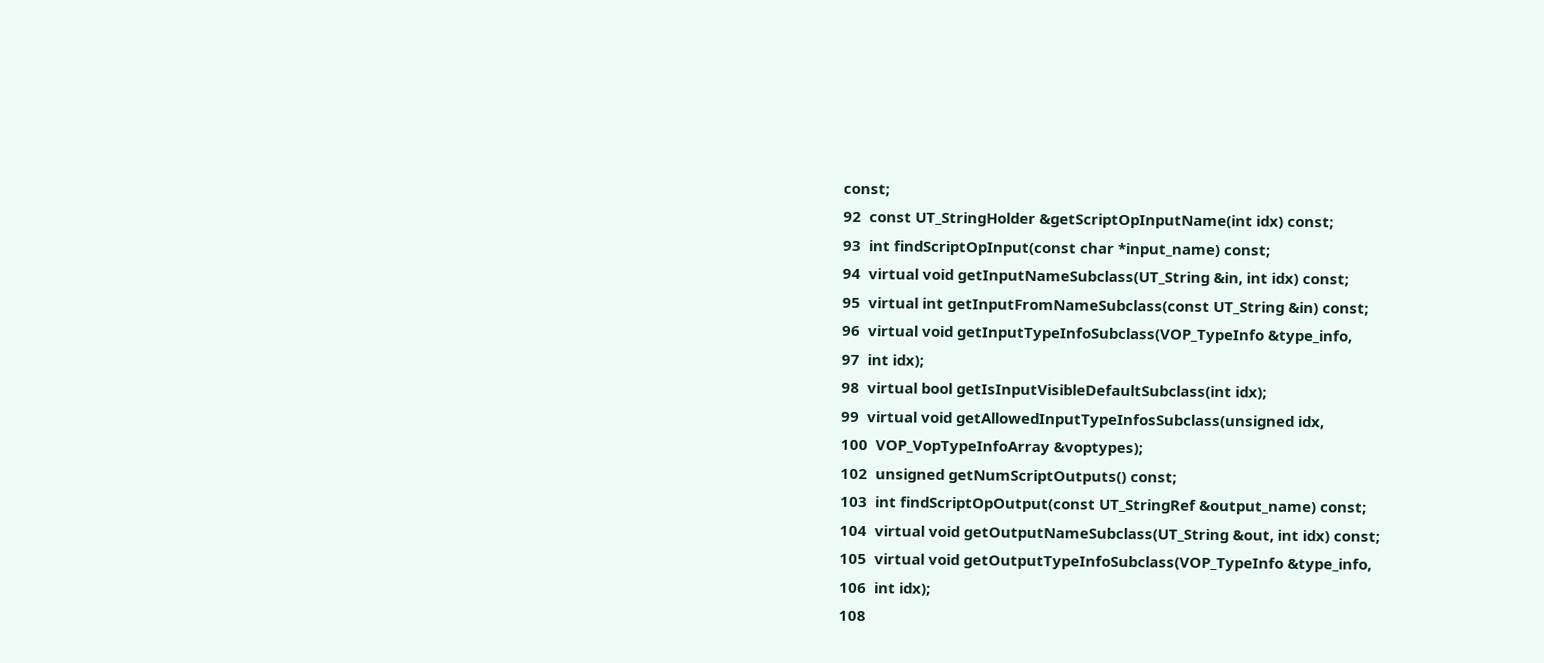const;
92  const UT_StringHolder &getScriptOpInputName(int idx) const;
93  int findScriptOpInput(const char *input_name) const;
94  virtual void getInputNameSubclass(UT_String &in, int idx) const;
95  virtual int getInputFromNameSubclass(const UT_String &in) const;
96  virtual void getInputTypeInfoSubclass(VOP_TypeInfo &type_info,
97  int idx);
98  virtual bool getIsInputVisibleDefaultSubclass(int idx);
99  virtual void getAllowedInputTypeInfosSubclass(unsigned idx,
100  VOP_VopTypeInfoArray &voptypes);
102  unsigned getNumScriptOutputs() const;
103  int findScriptOpOutput(const UT_StringRef &output_name) const;
104  virtual void getOutputNameSubclass(UT_String &out, int idx) const;
105  virtual void getOutputTypeInfoSubclass(VOP_TypeInfo &type_info,
106  int idx);
108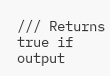/// Returns true if output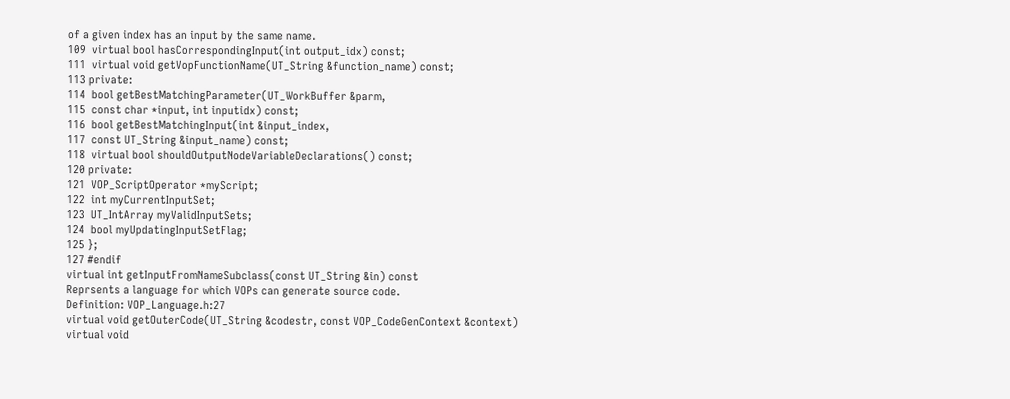of a given index has an input by the same name.
109  virtual bool hasCorrespondingInput(int output_idx) const;
111  virtual void getVopFunctionName(UT_String &function_name) const;
113 private:
114  bool getBestMatchingParameter(UT_WorkBuffer &parm,
115  const char *input, int inputidx) const;
116  bool getBestMatchingInput(int &input_index,
117  const UT_String &input_name) const;
118  virtual bool shouldOutputNodeVariableDeclarations() const;
120 private:
121  VOP_ScriptOperator *myScript;
122  int myCurrentInputSet;
123  UT_IntArray myValidInputSets;
124  bool myUpdatingInputSetFlag;
125 };
127 #endif
virtual int getInputFromNameSubclass(const UT_String &in) const
Reprsents a language for which VOPs can generate source code.
Definition: VOP_Language.h:27
virtual void getOuterCode(UT_String &codestr, const VOP_CodeGenContext &context)
virtual void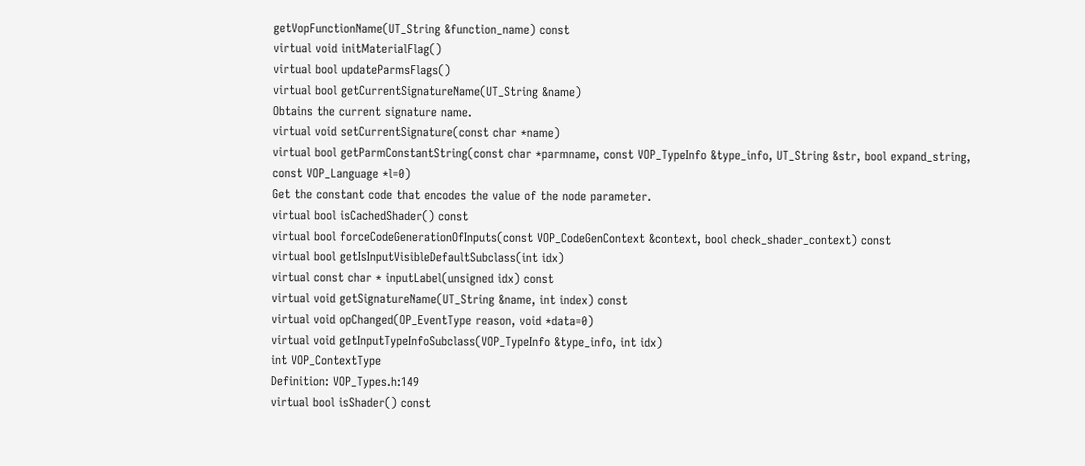getVopFunctionName(UT_String &function_name) const
virtual void initMaterialFlag()
virtual bool updateParmsFlags()
virtual bool getCurrentSignatureName(UT_String &name)
Obtains the current signature name.
virtual void setCurrentSignature(const char *name)
virtual bool getParmConstantString(const char *parmname, const VOP_TypeInfo &type_info, UT_String &str, bool expand_string, const VOP_Language *l=0)
Get the constant code that encodes the value of the node parameter.
virtual bool isCachedShader() const
virtual bool forceCodeGenerationOfInputs(const VOP_CodeGenContext &context, bool check_shader_context) const
virtual bool getIsInputVisibleDefaultSubclass(int idx)
virtual const char * inputLabel(unsigned idx) const
virtual void getSignatureName(UT_String &name, int index) const
virtual void opChanged(OP_EventType reason, void *data=0)
virtual void getInputTypeInfoSubclass(VOP_TypeInfo &type_info, int idx)
int VOP_ContextType
Definition: VOP_Types.h:149
virtual bool isShader() const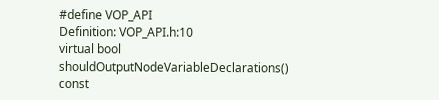#define VOP_API
Definition: VOP_API.h:10
virtual bool shouldOutputNodeVariableDeclarations() const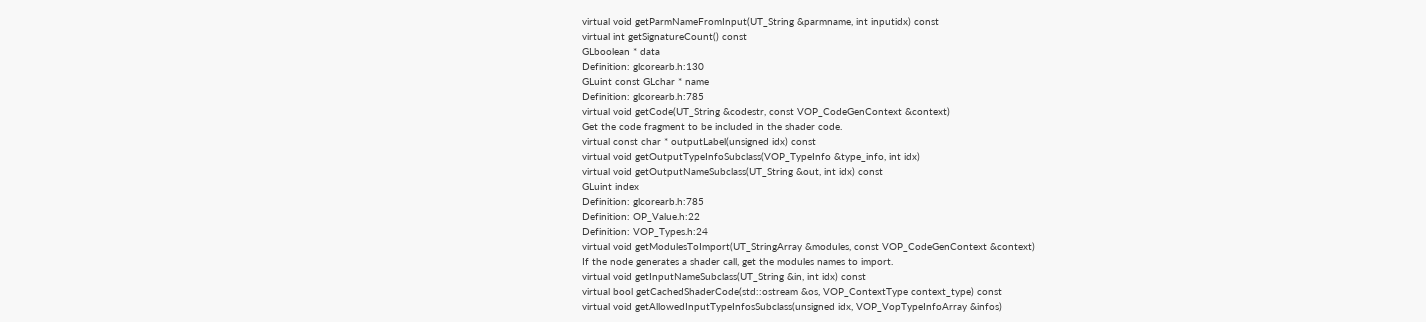virtual void getParmNameFromInput(UT_String &parmname, int inputidx) const
virtual int getSignatureCount() const
GLboolean * data
Definition: glcorearb.h:130
GLuint const GLchar * name
Definition: glcorearb.h:785
virtual void getCode(UT_String &codestr, const VOP_CodeGenContext &context)
Get the code fragment to be included in the shader code.
virtual const char * outputLabel(unsigned idx) const
virtual void getOutputTypeInfoSubclass(VOP_TypeInfo &type_info, int idx)
virtual void getOutputNameSubclass(UT_String &out, int idx) const
GLuint index
Definition: glcorearb.h:785
Definition: OP_Value.h:22
Definition: VOP_Types.h:24
virtual void getModulesToImport(UT_StringArray &modules, const VOP_CodeGenContext &context)
If the node generates a shader call, get the modules names to import.
virtual void getInputNameSubclass(UT_String &in, int idx) const
virtual bool getCachedShaderCode(std::ostream &os, VOP_ContextType context_type) const
virtual void getAllowedInputTypeInfosSubclass(unsigned idx, VOP_VopTypeInfoArray &infos)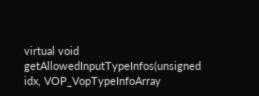virtual void getAllowedInputTypeInfos(unsigned idx, VOP_VopTypeInfoArray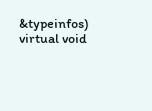&typeinfos)
virtual void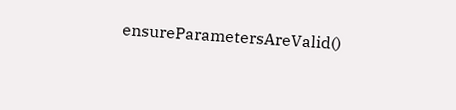ensureParametersAreValid()